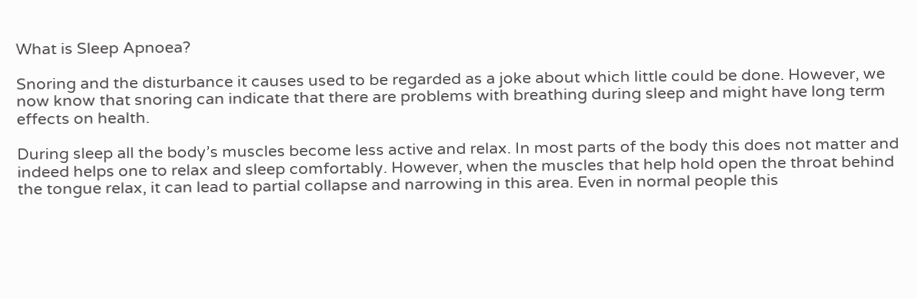What is Sleep Apnoea?

Snoring and the disturbance it causes used to be regarded as a joke about which little could be done. However, we now know that snoring can indicate that there are problems with breathing during sleep and might have long term effects on health.

During sleep all the body’s muscles become less active and relax. In most parts of the body this does not matter and indeed helps one to relax and sleep comfortably. However, when the muscles that help hold open the throat behind the tongue relax, it can lead to partial collapse and narrowing in this area. Even in normal people this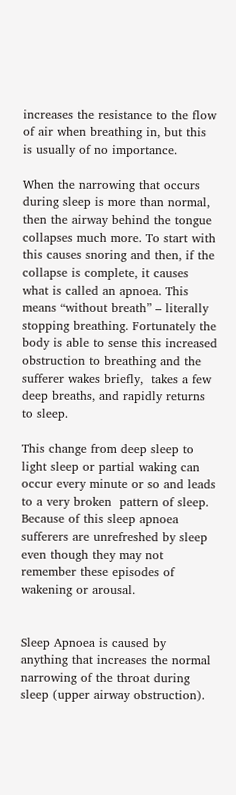increases the resistance to the flow of air when breathing in, but this is usually of no importance.

When the narrowing that occurs during sleep is more than normal, then the airway behind the tongue collapses much more. To start with this causes snoring and then, if the collapse is complete, it causes what is called an apnoea. This means “without breath” – literally stopping breathing. Fortunately the body is able to sense this increased obstruction to breathing and the sufferer wakes briefly,  takes a few deep breaths, and rapidly returns to sleep.

This change from deep sleep to light sleep or partial waking can occur every minute or so and leads to a very broken  pattern of sleep. Because of this sleep apnoea sufferers are unrefreshed by sleep even though they may not remember these episodes of wakening or arousal.


Sleep Apnoea is caused by anything that increases the normal narrowing of the throat during sleep (upper airway obstruction).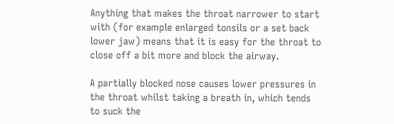Anything that makes the throat narrower to start with (for example enlarged tonsils or a set back lower jaw) means that it is easy for the throat to close off a bit more and block the airway.

A partially blocked nose causes lower pressures in the throat whilst taking a breath in, which tends to suck the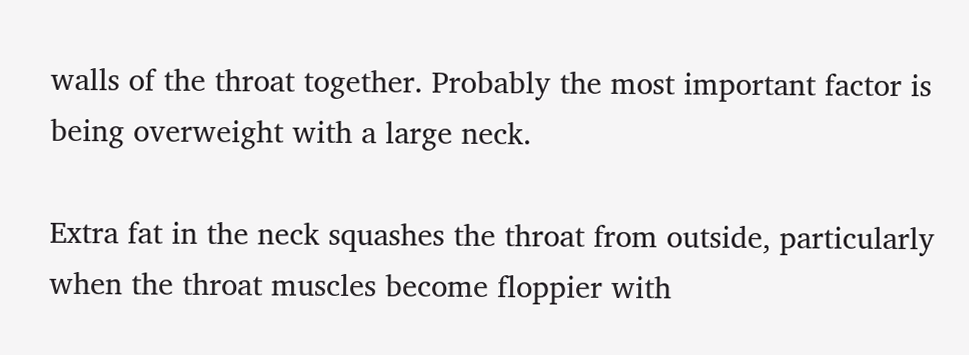walls of the throat together. Probably the most important factor is being overweight with a large neck.

Extra fat in the neck squashes the throat from outside, particularly when the throat muscles become floppier with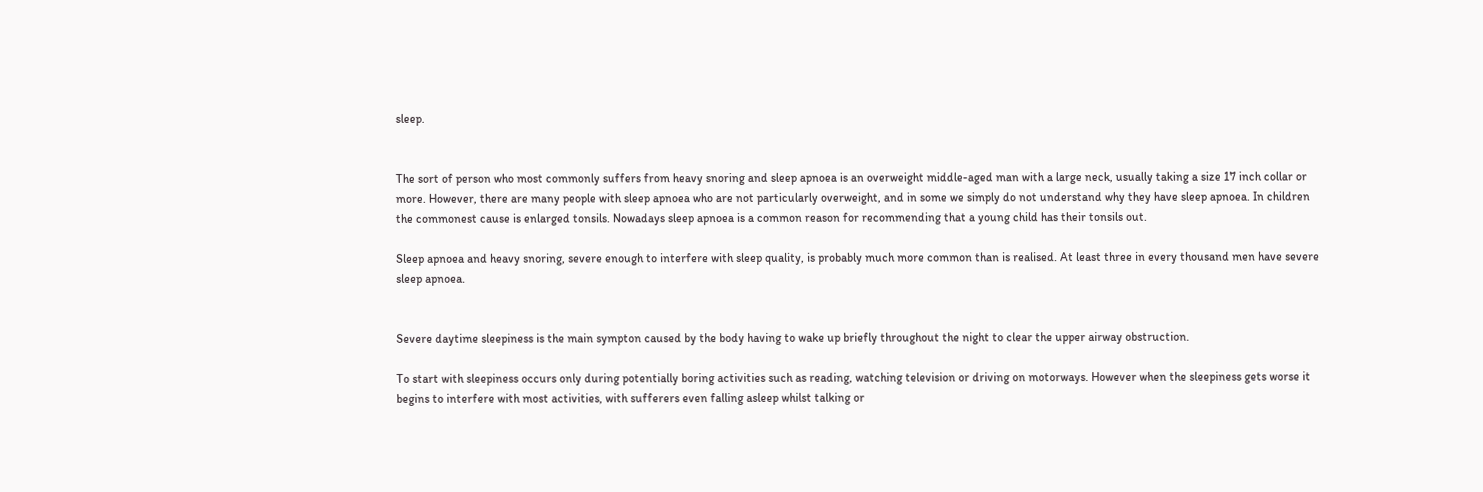sleep.


The sort of person who most commonly suffers from heavy snoring and sleep apnoea is an overweight middle-aged man with a large neck, usually taking a size 17 inch collar or more. However, there are many people with sleep apnoea who are not particularly overweight, and in some we simply do not understand why they have sleep apnoea. In children the commonest cause is enlarged tonsils. Nowadays sleep apnoea is a common reason for recommending that a young child has their tonsils out.

Sleep apnoea and heavy snoring, severe enough to interfere with sleep quality, is probably much more common than is realised. At least three in every thousand men have severe sleep apnoea.


Severe daytime sleepiness is the main sympton caused by the body having to wake up briefly throughout the night to clear the upper airway obstruction.

To start with sleepiness occurs only during potentially boring activities such as reading, watching television or driving on motorways. However when the sleepiness gets worse it begins to interfere with most activities, with sufferers even falling asleep whilst talking or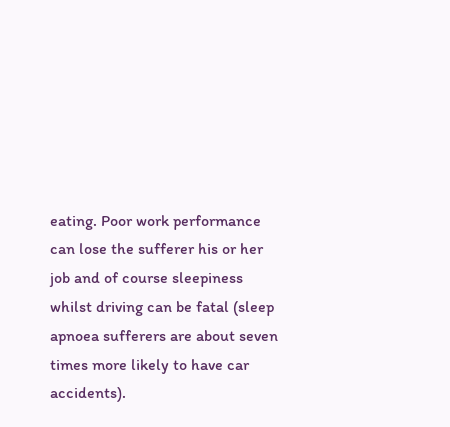eating. Poor work performance can lose the sufferer his or her job and of course sleepiness whilst driving can be fatal (sleep apnoea sufferers are about seven times more likely to have car accidents).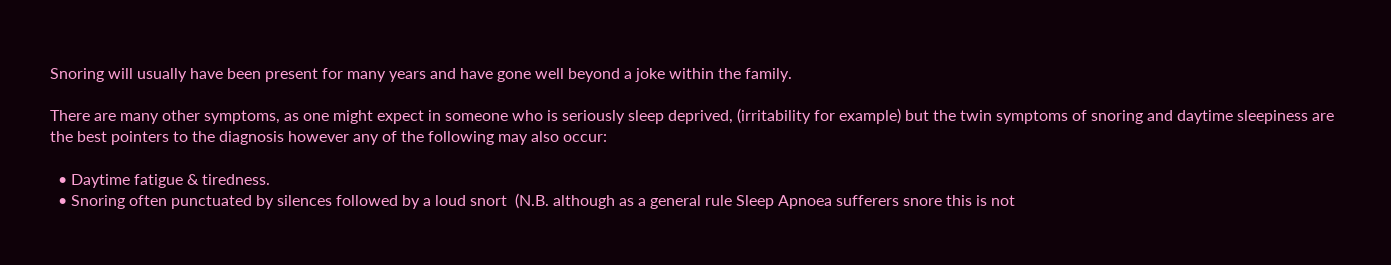Snoring will usually have been present for many years and have gone well beyond a joke within the family.

There are many other symptoms, as one might expect in someone who is seriously sleep deprived, (irritability for example) but the twin symptoms of snoring and daytime sleepiness are the best pointers to the diagnosis however any of the following may also occur:

  • Daytime fatigue & tiredness.
  • Snoring often punctuated by silences followed by a loud snort  (N.B. although as a general rule Sleep Apnoea sufferers snore this is not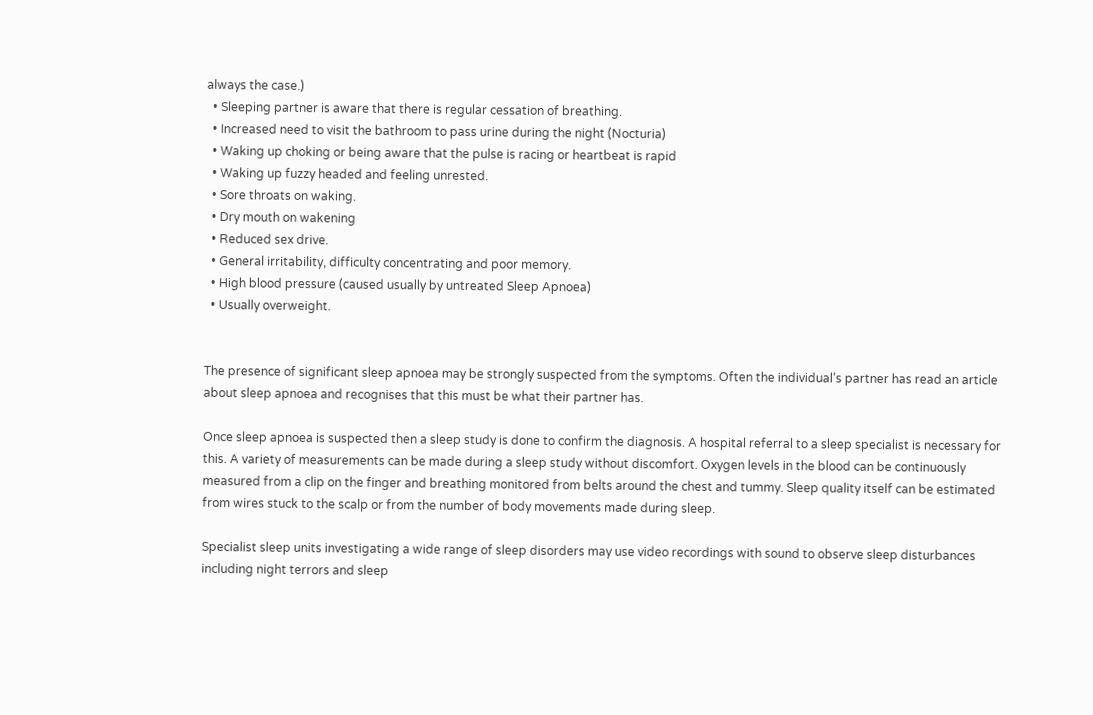always the case.)
  • Sleeping partner is aware that there is regular cessation of breathing.
  • Increased need to visit the bathroom to pass urine during the night (Nocturia)
  • Waking up choking or being aware that the pulse is racing or heartbeat is rapid
  • Waking up fuzzy headed and feeling unrested.
  • Sore throats on waking.
  • Dry mouth on wakening
  • Reduced sex drive.
  • General irritability, difficulty concentrating and poor memory.
  • High blood pressure (caused usually by untreated Sleep Apnoea)
  • Usually overweight.


The presence of significant sleep apnoea may be strongly suspected from the symptoms. Often the individual’s partner has read an article about sleep apnoea and recognises that this must be what their partner has.

Once sleep apnoea is suspected then a sleep study is done to confirm the diagnosis. A hospital referral to a sleep specialist is necessary for this. A variety of measurements can be made during a sleep study without discomfort. Oxygen levels in the blood can be continuously measured from a clip on the finger and breathing monitored from belts around the chest and tummy. Sleep quality itself can be estimated from wires stuck to the scalp or from the number of body movements made during sleep.

Specialist sleep units investigating a wide range of sleep disorders may use video recordings with sound to observe sleep disturbances including night terrors and sleep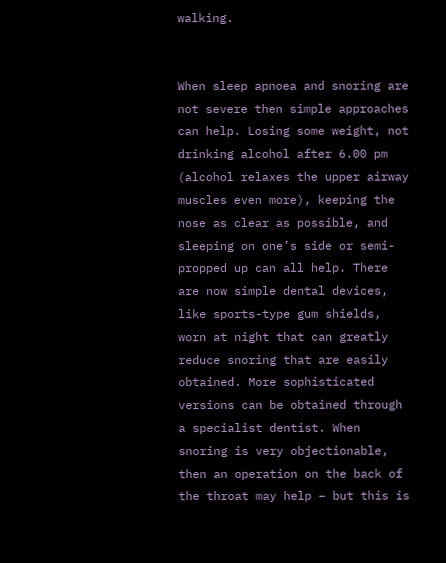walking.


When sleep apnoea and snoring are not severe then simple approaches can help. Losing some weight, not drinking alcohol after 6.00 pm (alcohol relaxes the upper airway muscles even more), keeping the nose as clear as possible, and sleeping on one’s side or semi-propped up can all help. There are now simple dental devices, like sports-type gum shields, worn at night that can greatly reduce snoring that are easily obtained. More sophisticated versions can be obtained through a specialist dentist. When snoring is very objectionable, then an operation on the back of the throat may help – but this is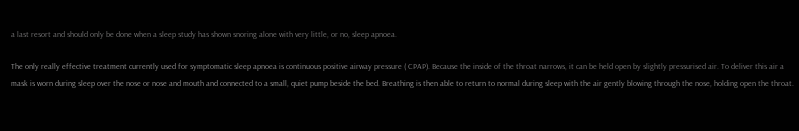a last resort and should only be done when a sleep study has shown snoring alone with very little, or no, sleep apnoea.

The only really effective treatment currently used for symptomatic sleep apnoea is continuous positive airway pressure ( CPAP). Because the inside of the throat narrows, it can be held open by slightly pressurised air. To deliver this air a mask is worn during sleep over the nose or nose and mouth and connected to a small, quiet pump beside the bed. Breathing is then able to return to normal during sleep with the air gently blowing through the nose, holding open the throat.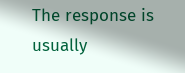The response is usually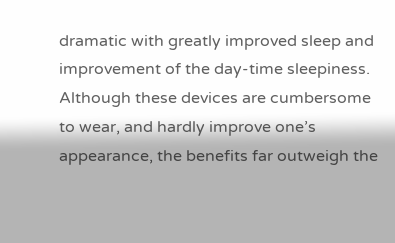dramatic with greatly improved sleep and improvement of the day-time sleepiness. Although these devices are cumbersome to wear, and hardly improve one’s appearance, the benefits far outweigh the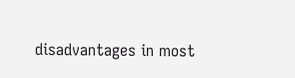disadvantages in most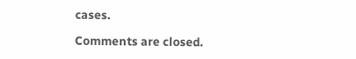cases.

Comments are closed.